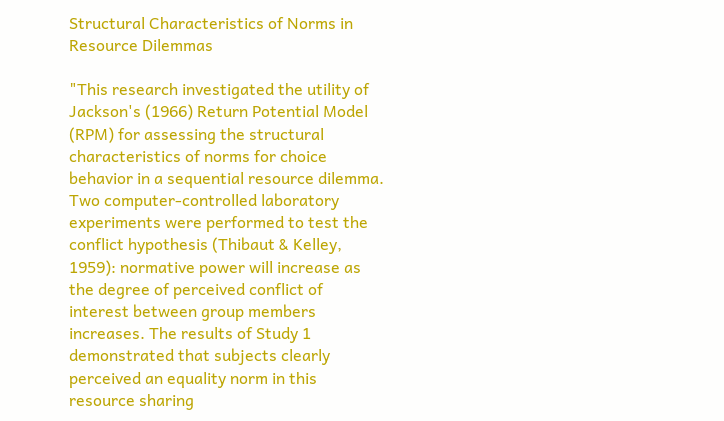Structural Characteristics of Norms in Resource Dilemmas

"This research investigated the utility of Jackson's (1966) Return Potential Model (RPM) for assessing the structural characteristics of norms for choice behavior in a sequential resource dilemma. Two computer-controlled laboratory experiments were performed to test the conflict hypothesis (Thibaut & Kelley, 1959): normative power will increase as the degree of perceived conflict of interest between group members increases. The results of Study 1 demonstrated that subjects clearly perceived an equality norm in this resource sharing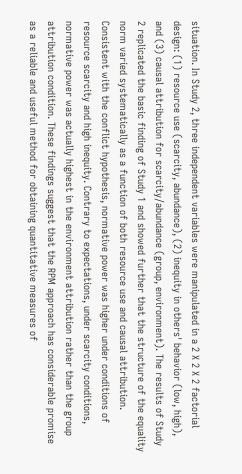situation. In Study 2, three independent variables were manipulated in a 2 X 2 X 2 factorial design: (1) resource use (scarcity, abundance), (2) inequity in others' behavior (low, high), and (3) causal attribution for scarcity/abundance (group, environment). The results of Study 2 replicated the basic finding of Study 1 and showed further that the structure of the equality norm varied systematically as a function of both resource use and causal attribution. Consistent with the conflict hypothesis, normative power was higher under conditions of resource scarcity and high inequity. Contrary to expectations, under scarcity conditions, normative power was actually highest in the environment attribution rather than the group attribution condition. These findings suggest that the RPM approach has considerable promise as a reliable and useful method for obtaining quantitative measures of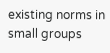existing norms in small groups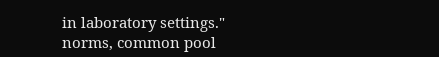in laboratory settings."
norms, common pool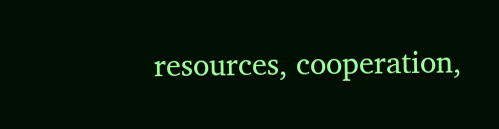resources, cooperation,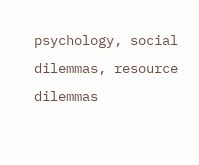psychology, social dilemmas, resource dilemmas